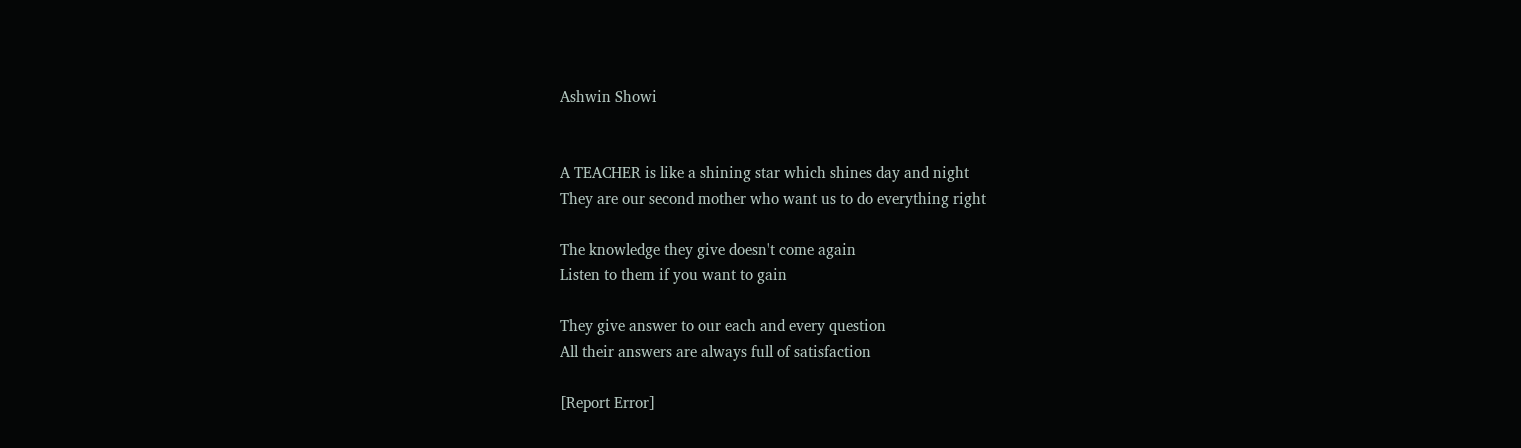Ashwin Showi


A TEACHER is like a shining star which shines day and night
They are our second mother who want us to do everything right

The knowledge they give doesn't come again
Listen to them if you want to gain

They give answer to our each and every question
All their answers are always full of satisfaction

[Report Error]